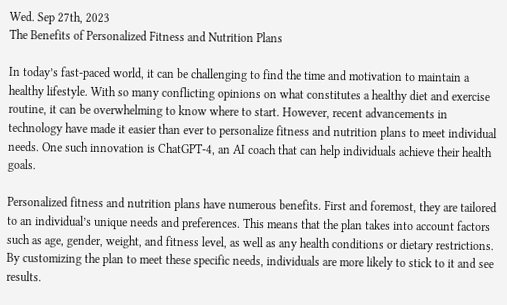Wed. Sep 27th, 2023
The Benefits of Personalized Fitness and Nutrition Plans

In today’s fast-paced world, it can be challenging to find the time and motivation to maintain a healthy lifestyle. With so many conflicting opinions on what constitutes a healthy diet and exercise routine, it can be overwhelming to know where to start. However, recent advancements in technology have made it easier than ever to personalize fitness and nutrition plans to meet individual needs. One such innovation is ChatGPT-4, an AI coach that can help individuals achieve their health goals.

Personalized fitness and nutrition plans have numerous benefits. First and foremost, they are tailored to an individual’s unique needs and preferences. This means that the plan takes into account factors such as age, gender, weight, and fitness level, as well as any health conditions or dietary restrictions. By customizing the plan to meet these specific needs, individuals are more likely to stick to it and see results.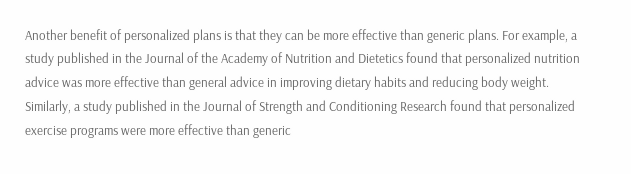Another benefit of personalized plans is that they can be more effective than generic plans. For example, a study published in the Journal of the Academy of Nutrition and Dietetics found that personalized nutrition advice was more effective than general advice in improving dietary habits and reducing body weight. Similarly, a study published in the Journal of Strength and Conditioning Research found that personalized exercise programs were more effective than generic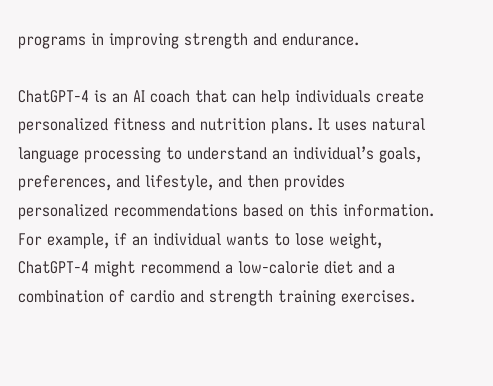programs in improving strength and endurance.

ChatGPT-4 is an AI coach that can help individuals create personalized fitness and nutrition plans. It uses natural language processing to understand an individual’s goals, preferences, and lifestyle, and then provides personalized recommendations based on this information. For example, if an individual wants to lose weight, ChatGPT-4 might recommend a low-calorie diet and a combination of cardio and strength training exercises.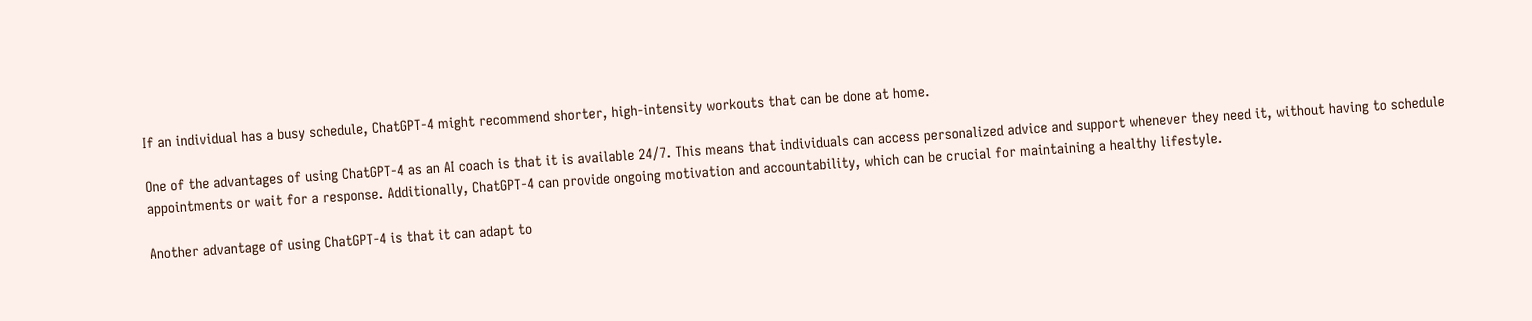If an individual has a busy schedule, ChatGPT-4 might recommend shorter, high-intensity workouts that can be done at home.

One of the advantages of using ChatGPT-4 as an AI coach is that it is available 24/7. This means that individuals can access personalized advice and support whenever they need it, without having to schedule appointments or wait for a response. Additionally, ChatGPT-4 can provide ongoing motivation and accountability, which can be crucial for maintaining a healthy lifestyle.

Another advantage of using ChatGPT-4 is that it can adapt to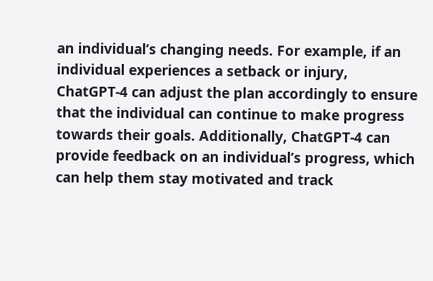an individual’s changing needs. For example, if an individual experiences a setback or injury, ChatGPT-4 can adjust the plan accordingly to ensure that the individual can continue to make progress towards their goals. Additionally, ChatGPT-4 can provide feedback on an individual’s progress, which can help them stay motivated and track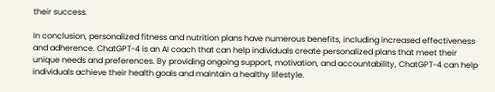their success.

In conclusion, personalized fitness and nutrition plans have numerous benefits, including increased effectiveness and adherence. ChatGPT-4 is an AI coach that can help individuals create personalized plans that meet their unique needs and preferences. By providing ongoing support, motivation, and accountability, ChatGPT-4 can help individuals achieve their health goals and maintain a healthy lifestyle.